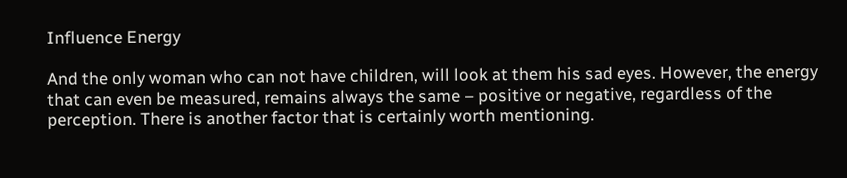Influence Energy

And the only woman who can not have children, will look at them his sad eyes. However, the energy that can even be measured, remains always the same – positive or negative, regardless of the perception. There is another factor that is certainly worth mentioning.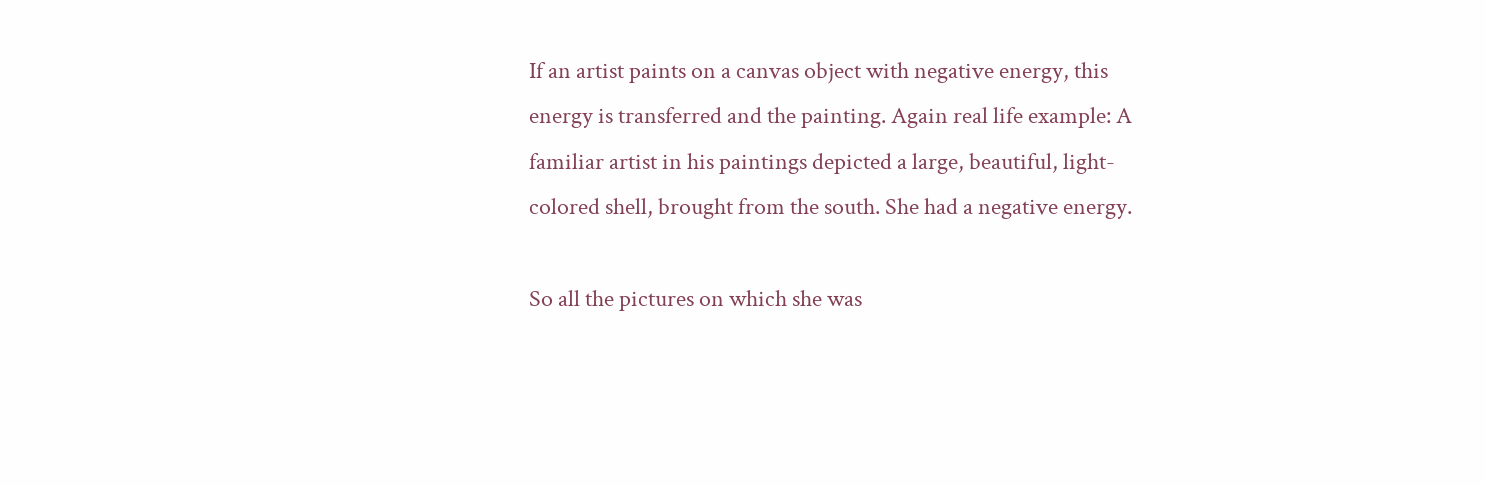If an artist paints on a canvas object with negative energy, this energy is transferred and the painting. Again real life example: A familiar artist in his paintings depicted a large, beautiful, light-colored shell, brought from the south. She had a negative energy.

So all the pictures on which she was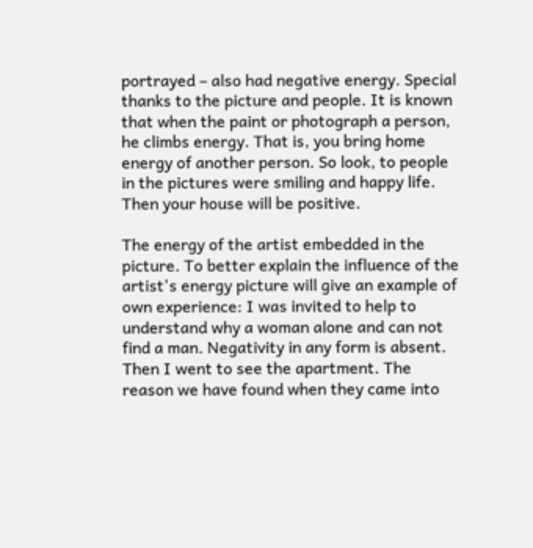portrayed – also had negative energy. Special thanks to the picture and people. It is known that when the paint or photograph a person, he climbs energy. That is, you bring home energy of another person. So look, to people in the pictures were smiling and happy life. Then your house will be positive.

The energy of the artist embedded in the picture. To better explain the influence of the artist's energy picture will give an example of own experience: I was invited to help to understand why a woman alone and can not find a man. Negativity in any form is absent. Then I went to see the apartment. The reason we have found when they came into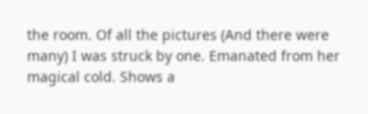the room. Of all the pictures (And there were many) I was struck by one. Emanated from her magical cold. Shows a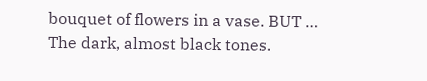bouquet of flowers in a vase. BUT … The dark, almost black tones.